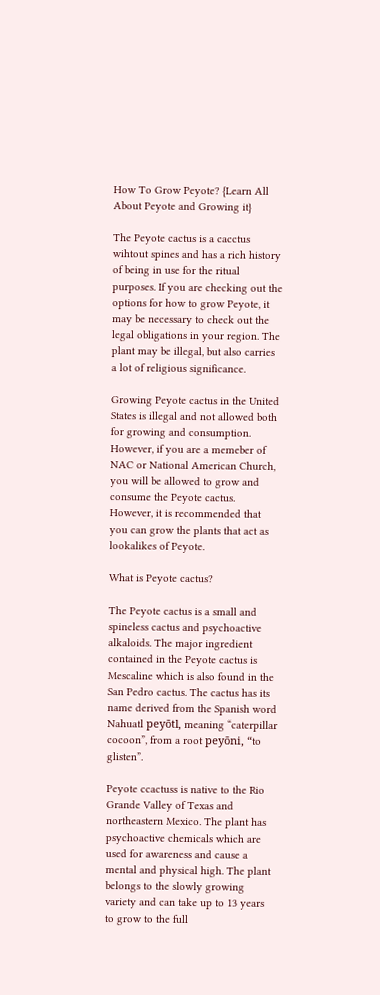How To Grow Peyote? {Learn All About Peyote and Growing it}

The Peyote cactus is a cacctus wihtout spines and has a rich history of being in use for the ritual purposes. If you are checking out the options for how to grow Peyote, it may be necessary to check out the legal obligations in your region. The plant may be illegal, but also carries a lot of religious significance.

Growing Peyote cactus in the United States is illegal and not allowed both for growing and consumption. However, if you are a memeber of NAC or National American Church, you will be allowed to grow and consume the Peyote cactus. However, it is recommended that you can grow the plants that act as lookalikes of Peyote.

What is Peyote cactus?

The Peyote cactus is a small and spineless cactus and psychoactive alkaloids. The major ingredient contained in the Peyote cactus is Mescaline which is also found in the San Pedro cactus. The cactus has its name derived from the Spanish word Nahuatl peyōtl, meaning “caterpillar cocoon”, from a root peyōni, “to glisten”.

Peyote ccactuss is native to the Rio Grande Valley of Texas and northeastern Mexico. The plant has psychoactive chemicals which are used for awareness and cause a mental and physical high. The plant belongs to the slowly growing variety and can take up to 13 years to grow to the full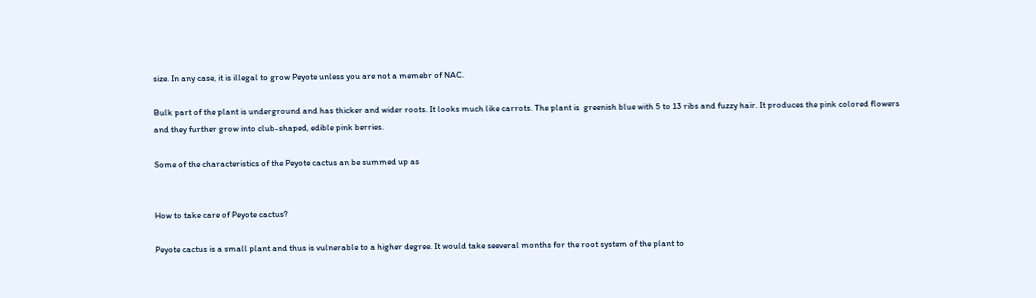size. In any case, it is illegal to grow Peyote unless you are not a memebr of NAC.

Bulk part of the plant is underground and has thicker and wider roots. It looks much like carrots. The plant is  greenish blue with 5 to 13 ribs and fuzzy hair. It produces the pink colored flowers and they further grow into club-shaped, edible pink berries.

Some of the characteristics of the Peyote cactus an be summed up as


How to take care of Peyote cactus?

Peyote cactus is a small plant and thus is vulnerable to a higher degree. It would take seeveral months for the root system of the plant to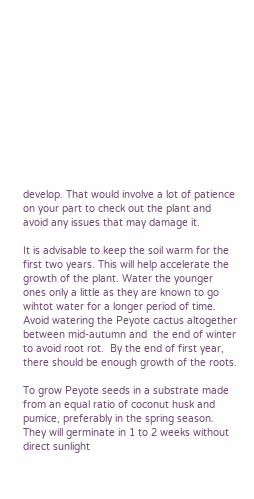develop. That would involve a lot of patience on your part to check out the plant and avoid any issues that may damage it.

It is advisable to keep the soil warm for the first two years. This will help accelerate the growth of the plant. Water the younger ones only a little as they are known to go wihtot water for a longer period of time. Avoid watering the Peyote cactus altogether between mid-autumn and  the end of winter to avoid root rot.  By the end of first year, there should be enough growth of the roots.

To grow Peyote seeds in a substrate made from an equal ratio of coconut husk and pumice, preferably in the spring season. They will germinate in 1 to 2 weeks without direct sunlight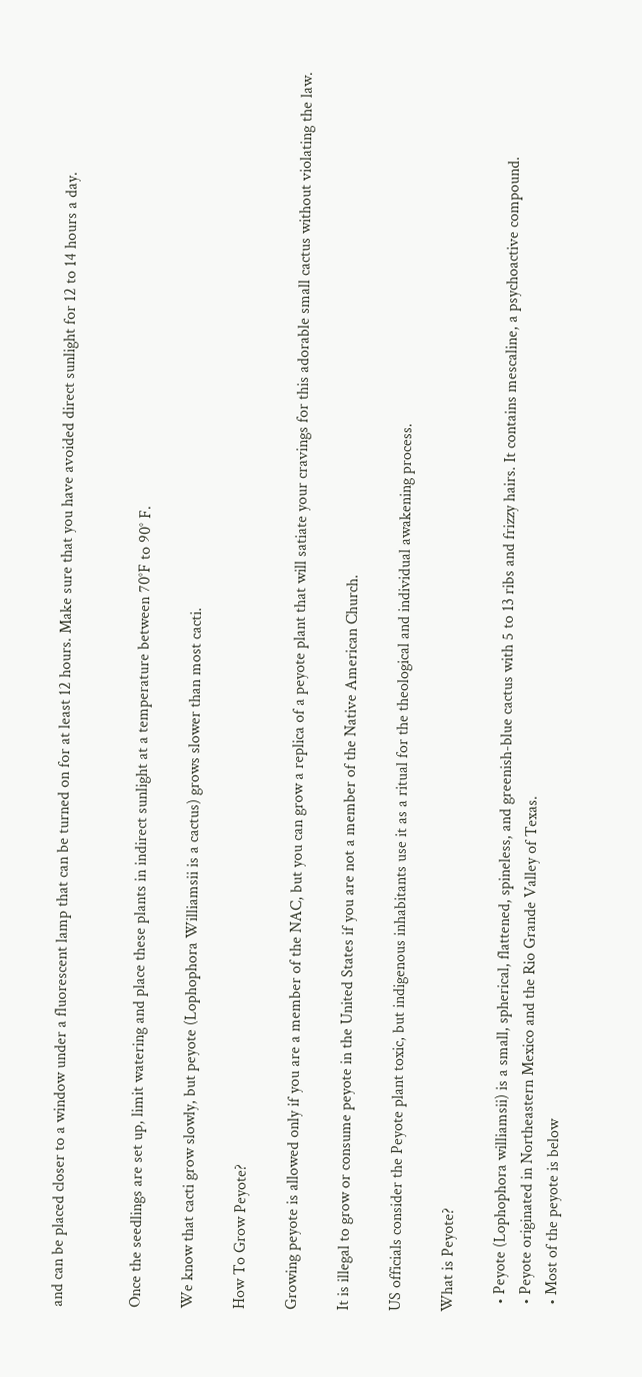and can be placed closer to a window under a fluorescent lamp that can be turned on for at least 12 hours. Make sure that you have avoided direct sunlight for 12 to 14 hours a day.


Once the seedlings are set up, limit watering and place these plants in indirect sunlight at a temperature between 70°F to 90° F.

We know that cacti grow slowly, but peyote (Lophophora Williamsii is a cactus) grows slower than most cacti.

How To Grow Peyote?

Growing peyote is allowed only if you are a member of the NAC, but you can grow a replica of a peyote plant that will satiate your cravings for this adorable small cactus without violating the law.

It is illegal to grow or consume peyote in the United States if you are not a member of the Native American Church.

US officials consider the Peyote plant toxic, but indigenous inhabitants use it as a ritual for the theological and individual awakening process.

What is Peyote?

  • Peyote (Lophophora williamsii) is a small, spherical, flattened, spineless, and greenish-blue cactus with 5 to 13 ribs and frizzy hairs. It contains mescaline, a psychoactive compound.
  • Peyote originated in Northeastern Mexico and the Rio Grande Valley of Texas.
  • Most of the peyote is below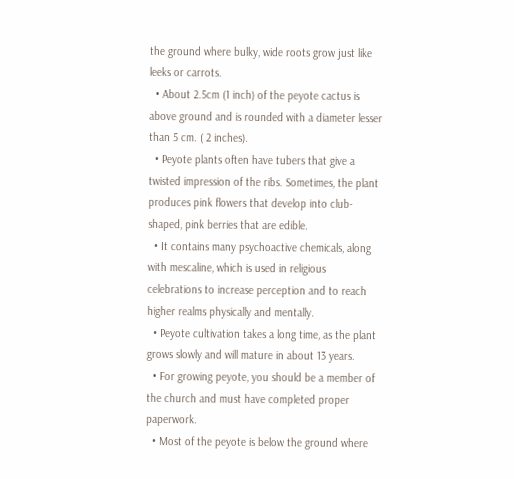the ground where bulky, wide roots grow just like leeks or carrots.
  • About 2.5cm (1 inch) of the peyote cactus is above ground and is rounded with a diameter lesser than 5 cm. ( 2 inches).
  • Peyote plants often have tubers that give a twisted impression of the ribs. Sometimes, the plant produces pink flowers that develop into club-shaped, pink berries that are edible.
  • It contains many psychoactive chemicals, along with mescaline, which is used in religious celebrations to increase perception and to reach higher realms physically and mentally.
  • Peyote cultivation takes a long time, as the plant grows slowly and will mature in about 13 years.
  • For growing peyote, you should be a member of the church and must have completed proper paperwork.
  • Most of the peyote is below the ground where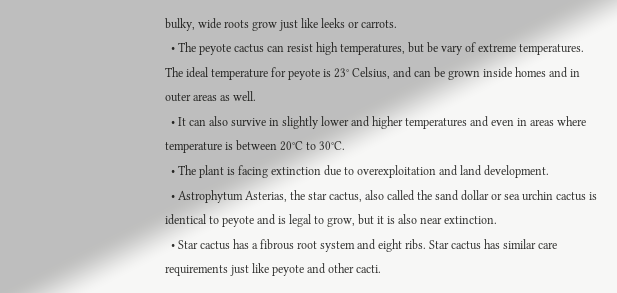bulky, wide roots grow just like leeks or carrots.
  • The peyote cactus can resist high temperatures, but be vary of extreme temperatures. The ideal temperature for peyote is 23° Celsius, and can be grown inside homes and in outer areas as well.
  • It can also survive in slightly lower and higher temperatures and even in areas where temperature is between 20°C to 30°C.
  • The plant is facing extinction due to overexploitation and land development.
  • Astrophytum Asterias, the star cactus, also called the sand dollar or sea urchin cactus is identical to peyote and is legal to grow, but it is also near extinction.
  • Star cactus has a fibrous root system and eight ribs. Star cactus has similar care requirements just like peyote and other cacti.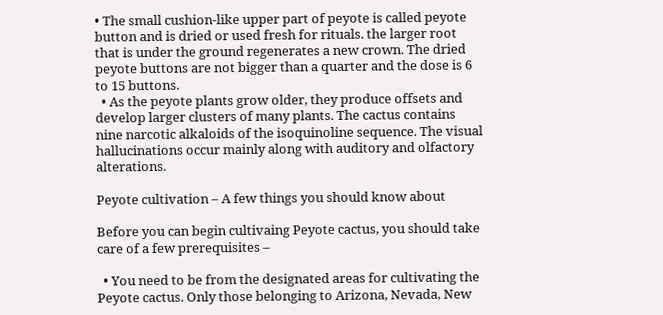• The small cushion-like upper part of peyote is called peyote button and is dried or used fresh for rituals. the larger root that is under the ground regenerates a new crown. The dried peyote buttons are not bigger than a quarter and the dose is 6 to 15 buttons.
  • As the peyote plants grow older, they produce offsets and develop larger clusters of many plants. The cactus contains nine narcotic alkaloids of the isoquinoline sequence. The visual hallucinations occur mainly along with auditory and olfactory alterations.

Peyote cultivation – A few things you should know about

Before you can begin cultivaing Peyote cactus, you should take care of a few prerequisites –

  • You need to be from the designated areas for cultivating the Peyote cactus. Only those belonging to Arizona, Nevada, New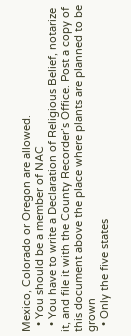Mexico, Colorado or Oregon are allowed.
  • You should be a member of NAC
  • You have to write a Declaration of Religious Belief, notarize it, and file it with the County Recorder’s Office. Post a copy of this document above the place where plants are planned to be grown
  • Only the five states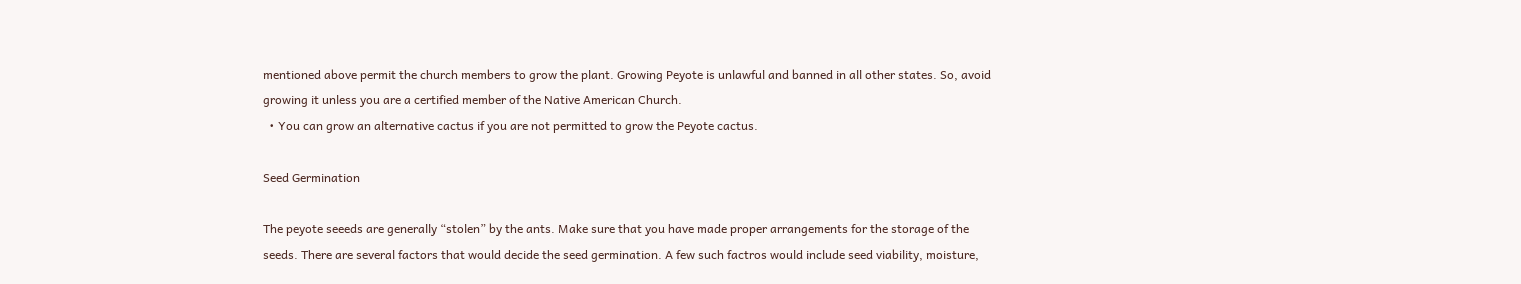mentioned above permit the church members to grow the plant. Growing Peyote is unlawful and banned in all other states. So, avoid growing it unless you are a certified member of the Native American Church.
  • You can grow an alternative cactus if you are not permitted to grow the Peyote cactus.

Seed Germination

The peyote seeeds are generally “stolen” by the ants. Make sure that you have made proper arrangements for the storage of the seeds. There are several factors that would decide the seed germination. A few such factros would include seed viability, moisture,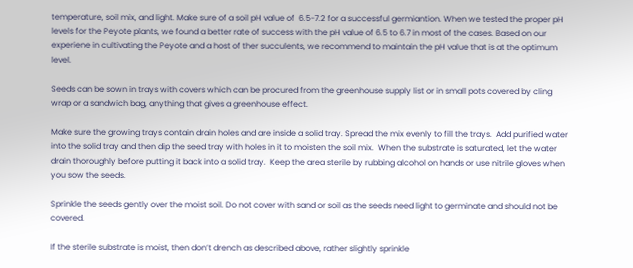temperature, soil mix, and light. Make sure of a soil pH value of  6.5-7.2 for a successful germiantion. When we tested the proper pH levels for the Peyote plants, we found a better rate of success with the pH value of 6.5 to 6.7 in most of the cases. Based on our experiene in cultivating the Peyote and a host of ther succulents, we recommend to maintain the pH value that is at the optimum level.

Seeds can be sown in trays with covers which can be procured from the greenhouse supply list or in small pots covered by cling wrap or a sandwich bag, anything that gives a greenhouse effect.

Make sure the growing trays contain drain holes and are inside a solid tray. Spread the mix evenly to fill the trays.  Add purified water into the solid tray and then dip the seed tray with holes in it to moisten the soil mix.  When the substrate is saturated, let the water drain thoroughly before putting it back into a solid tray.  Keep the area sterile by rubbing alcohol on hands or use nitrile gloves when you sow the seeds.

Sprinkle the seeds gently over the moist soil. Do not cover with sand or soil as the seeds need light to germinate and should not be covered.

If the sterile substrate is moist, then don’t drench as described above, rather slightly sprinkle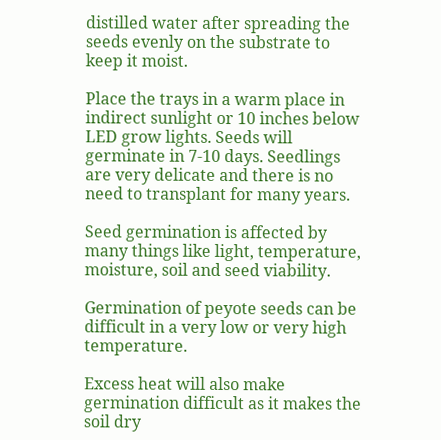distilled water after spreading the seeds evenly on the substrate to keep it moist.

Place the trays in a warm place in indirect sunlight or 10 inches below LED grow lights. Seeds will germinate in 7-10 days. Seedlings are very delicate and there is no need to transplant for many years.

Seed germination is affected by many things like light, temperature, moisture, soil and seed viability.

Germination of peyote seeds can be difficult in a very low or very high temperature.

Excess heat will also make germination difficult as it makes the soil dry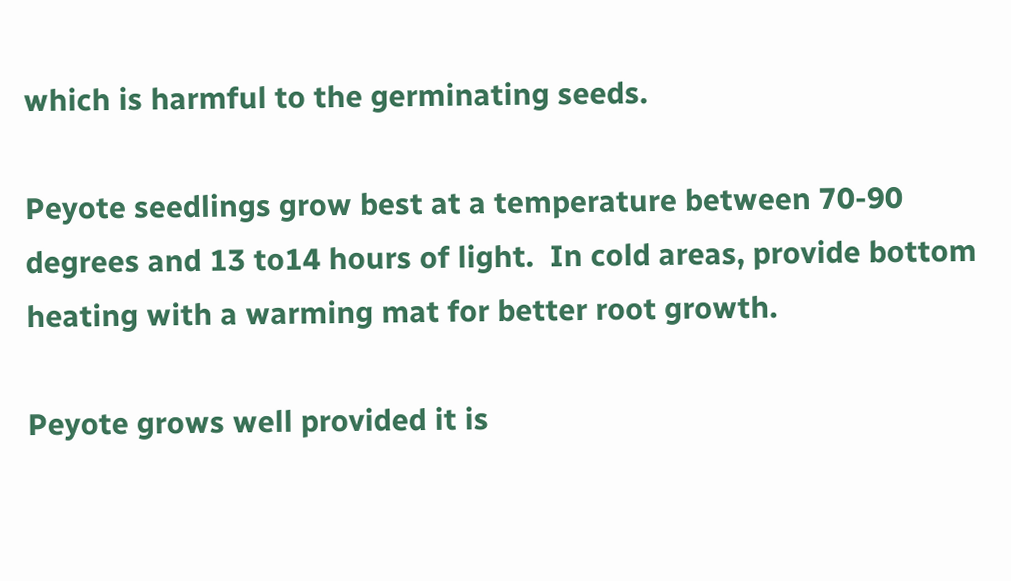which is harmful to the germinating seeds.

Peyote seedlings grow best at a temperature between 70-90 degrees and 13 to14 hours of light.  In cold areas, provide bottom heating with a warming mat for better root growth.

Peyote grows well provided it is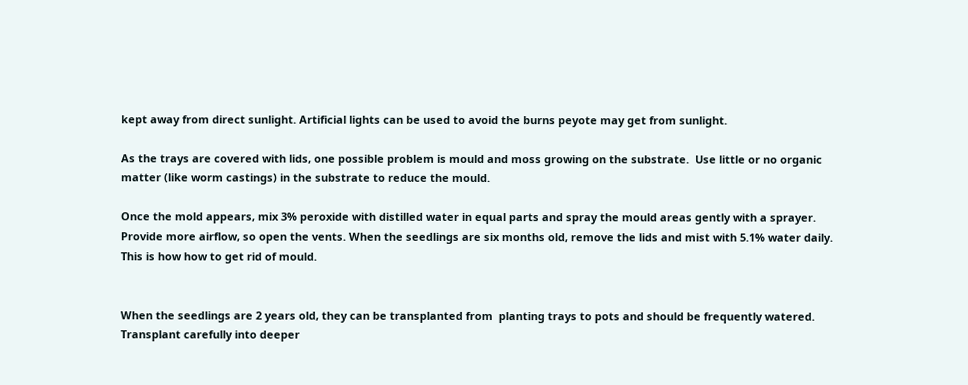kept away from direct sunlight. Artificial lights can be used to avoid the burns peyote may get from sunlight.

As the trays are covered with lids, one possible problem is mould and moss growing on the substrate.  Use little or no organic matter (like worm castings) in the substrate to reduce the mould.

Once the mold appears, mix 3% peroxide with distilled water in equal parts and spray the mould areas gently with a sprayer.  Provide more airflow, so open the vents. When the seedlings are six months old, remove the lids and mist with 5.1% water daily. This is how how to get rid of mould.


When the seedlings are 2 years old, they can be transplanted from  planting trays to pots and should be frequently watered. Transplant carefully into deeper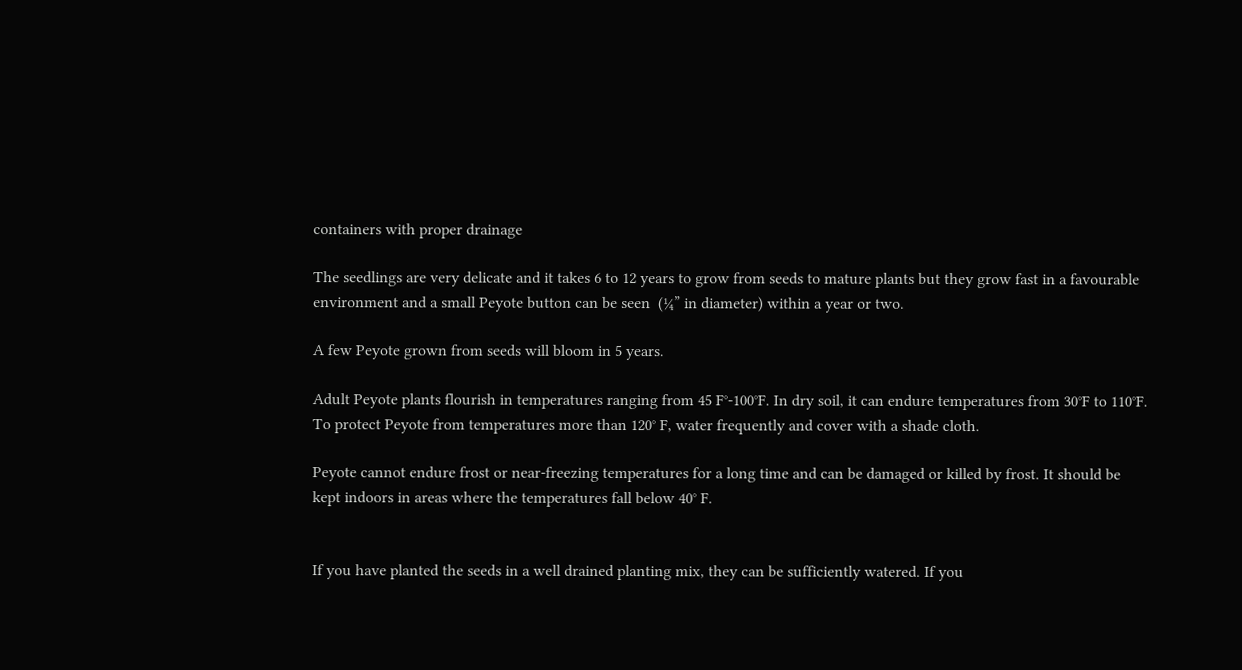containers with proper drainage

The seedlings are very delicate and it takes 6 to 12 years to grow from seeds to mature plants but they grow fast in a favourable environment and a small Peyote button can be seen  (¼” in diameter) within a year or two.

A few Peyote grown from seeds will bloom in 5 years.

Adult Peyote plants flourish in temperatures ranging from 45 F°-100°F. In dry soil, it can endure temperatures from 30°F to 110°F. To protect Peyote from temperatures more than 120° F, water frequently and cover with a shade cloth.

Peyote cannot endure frost or near-freezing temperatures for a long time and can be damaged or killed by frost. It should be kept indoors in areas where the temperatures fall below 40° F.


If you have planted the seeds in a well drained planting mix, they can be sufficiently watered. If you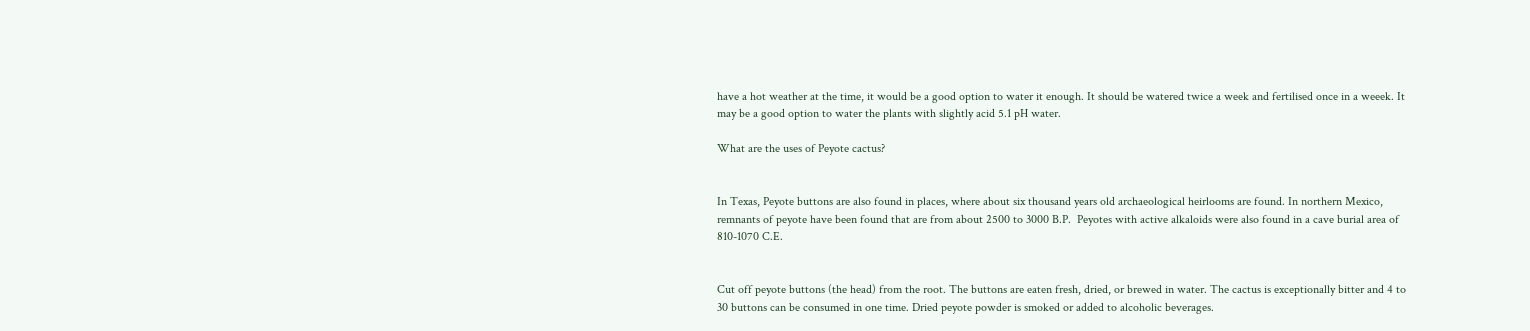have a hot weather at the time, it would be a good option to water it enough. It should be watered twice a week and fertilised once in a weeek. It may be a good option to water the plants with slightly acid 5.1 pH water.

What are the uses of Peyote cactus?


In Texas, Peyote buttons are also found in places, where about six thousand years old archaeological heirlooms are found. In northern Mexico, remnants of peyote have been found that are from about 2500 to 3000 B.P.  Peyotes with active alkaloids were also found in a cave burial area of 810-1070 C.E.


Cut off peyote buttons (the head) from the root. The buttons are eaten fresh, dried, or brewed in water. The cactus is exceptionally bitter and 4 to 30 buttons can be consumed in one time. Dried peyote powder is smoked or added to alcoholic beverages.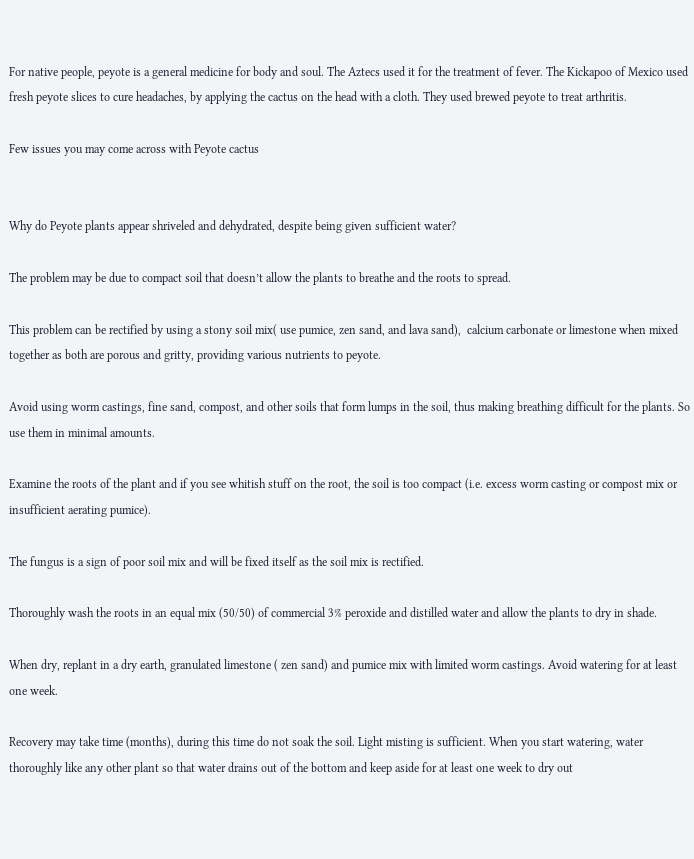For native people, peyote is a general medicine for body and soul. The Aztecs used it for the treatment of fever. The Kickapoo of Mexico used fresh peyote slices to cure headaches, by applying the cactus on the head with a cloth. They used brewed peyote to treat arthritis.

Few issues you may come across with Peyote cactus


Why do Peyote plants appear shriveled and dehydrated, despite being given sufficient water?

The problem may be due to compact soil that doesn’t allow the plants to breathe and the roots to spread.

This problem can be rectified by using a stony soil mix( use pumice, zen sand, and lava sand),  calcium carbonate or limestone when mixed together as both are porous and gritty, providing various nutrients to peyote.

Avoid using worm castings, fine sand, compost, and other soils that form lumps in the soil, thus making breathing difficult for the plants. So use them in minimal amounts.

Examine the roots of the plant and if you see whitish stuff on the root, the soil is too compact (i.e. excess worm casting or compost mix or insufficient aerating pumice).

The fungus is a sign of poor soil mix and will be fixed itself as the soil mix is rectified.

Thoroughly wash the roots in an equal mix (50/50) of commercial 3% peroxide and distilled water and allow the plants to dry in shade.

When dry, replant in a dry earth, granulated limestone ( zen sand) and pumice mix with limited worm castings. Avoid watering for at least one week.

Recovery may take time (months), during this time do not soak the soil. Light misting is sufficient. When you start watering, water thoroughly like any other plant so that water drains out of the bottom and keep aside for at least one week to dry out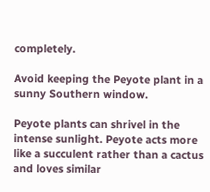completely.

Avoid keeping the Peyote plant in a sunny Southern window.

Peyote plants can shrivel in the intense sunlight. Peyote acts more like a succulent rather than a cactus and loves similar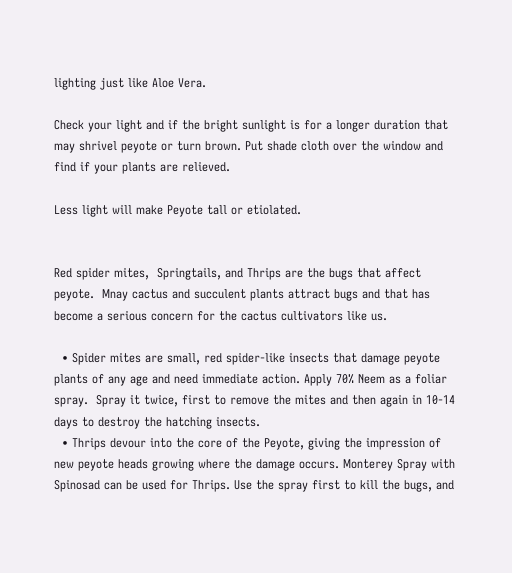lighting just like Aloe Vera.

Check your light and if the bright sunlight is for a longer duration that may shrivel peyote or turn brown. Put shade cloth over the window and find if your plants are relieved.

Less light will make Peyote tall or etiolated.


Red spider mites,  Springtails, and Thrips are the bugs that affect peyote.  Mnay cactus and succulent plants attract bugs and that has become a serious concern for the cactus cultivators like us.

  • Spider mites are small, red spider-like insects that damage peyote plants of any age and need immediate action. Apply 70% Neem as a foliar spray.  Spray it twice, first to remove the mites and then again in 10-14 days to destroy the hatching insects.
  • Thrips devour into the core of the Peyote, giving the impression of new peyote heads growing where the damage occurs. Monterey Spray with Spinosad can be used for Thrips. Use the spray first to kill the bugs, and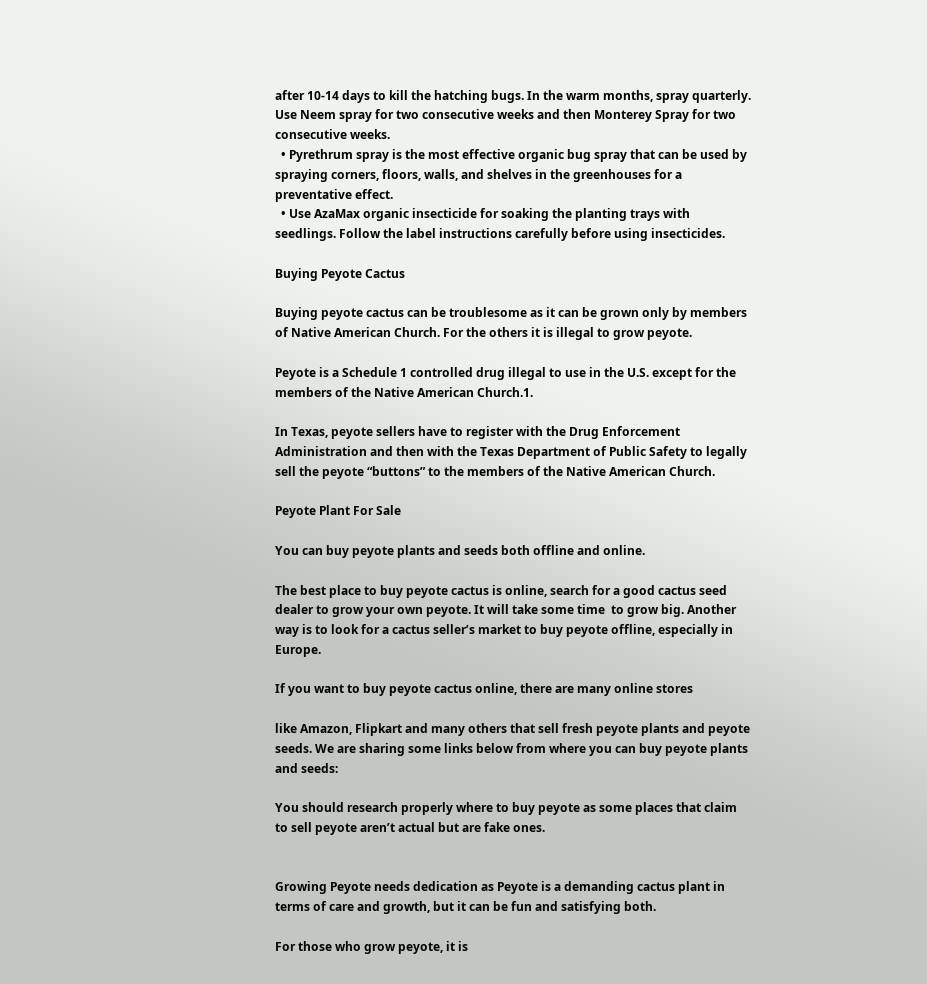after 10-14 days to kill the hatching bugs. In the warm months, spray quarterly. Use Neem spray for two consecutive weeks and then Monterey Spray for two consecutive weeks.
  • Pyrethrum spray is the most effective organic bug spray that can be used by spraying corners, floors, walls, and shelves in the greenhouses for a preventative effect.
  • Use AzaMax organic insecticide for soaking the planting trays with seedlings. Follow the label instructions carefully before using insecticides.

Buying Peyote Cactus

Buying peyote cactus can be troublesome as it can be grown only by members of Native American Church. For the others it is illegal to grow peyote.

Peyote is a Schedule 1 controlled drug illegal to use in the U.S. except for the members of the Native American Church.1.

In Texas, peyote sellers have to register with the Drug Enforcement Administration and then with the Texas Department of Public Safety to legally sell the peyote “buttons” to the members of the Native American Church.

Peyote Plant For Sale

You can buy peyote plants and seeds both offline and online.

The best place to buy peyote cactus is online, search for a good cactus seed dealer to grow your own peyote. It will take some time  to grow big. Another way is to look for a cactus seller’s market to buy peyote offline, especially in Europe.

If you want to buy peyote cactus online, there are many online stores

like Amazon, Flipkart and many others that sell fresh peyote plants and peyote seeds. We are sharing some links below from where you can buy peyote plants and seeds:

You should research properly where to buy peyote as some places that claim to sell peyote aren’t actual but are fake ones.


Growing Peyote needs dedication as Peyote is a demanding cactus plant in terms of care and growth, but it can be fun and satisfying both.

For those who grow peyote, it is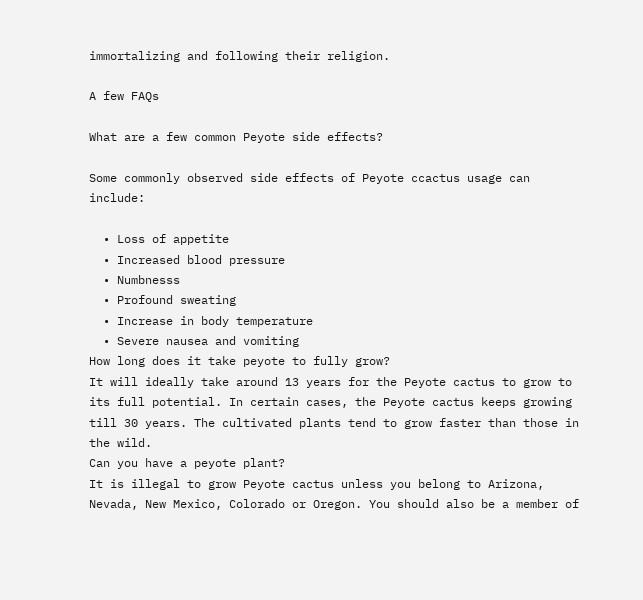immortalizing and following their religion.

A few FAQs

What are a few common Peyote side effects?

Some commonly observed side effects of Peyote ccactus usage can include:

  • Loss of appetite
  • Increased blood pressure
  • Numbnesss
  • Profound sweating
  • Increase in body temperature
  • Severe nausea and vomiting
How long does it take peyote to fully grow?
It will ideally take around 13 years for the Peyote cactus to grow to its full potential. In certain cases, the Peyote cactus keeps growing till 30 years. The cultivated plants tend to grow faster than those in the wild.
Can you have a peyote plant?
It is illegal to grow Peyote cactus unless you belong to Arizona, Nevada, New Mexico, Colorado or Oregon. You should also be a member of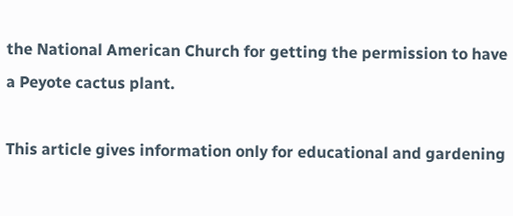the National American Church for getting the permission to have a Peyote cactus plant.

This article gives information only for educational and gardening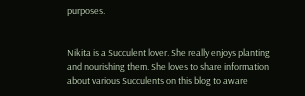purposes.


Nikita is a Succulent lover. She really enjoys planting and nourishing them. She loves to share information about various Succulents on this blog to aware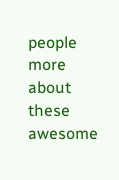people more about these awesome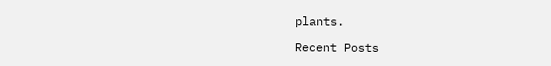plants.

Recent Posts